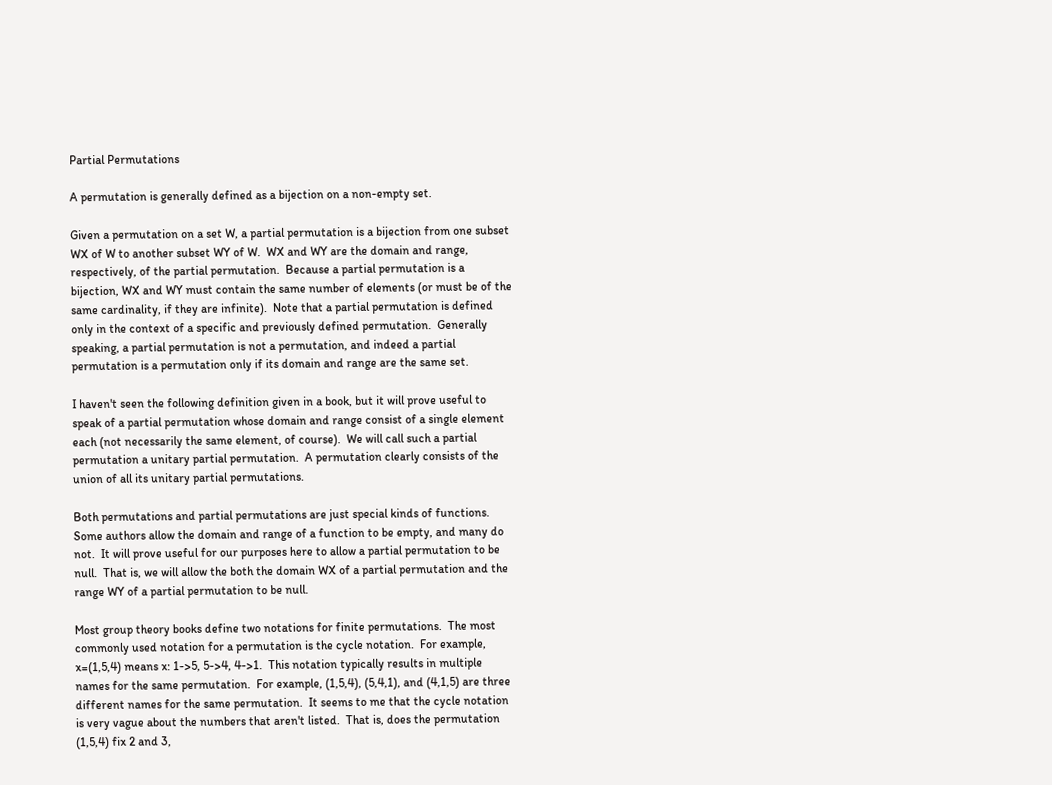Partial Permutations

A permutation is generally defined as a bijection on a non-empty set.

Given a permutation on a set W, a partial permutation is a bijection from one subset WX of W to another subset WY of W.  WX and WY are the domain and range, respectively, of the partial permutation.  Because a partial permutation is a bijection, WX and WY must contain the same number of elements (or must be of the same cardinality, if they are infinite).  Note that a partial permutation is defined only in the context of a specific and previously defined permutation.  Generally speaking, a partial permutation is not a permutation, and indeed a partial permutation is a permutation only if its domain and range are the same set.

I haven't seen the following definition given in a book, but it will prove useful to speak of a partial permutation whose domain and range consist of a single element each (not necessarily the same element, of course).  We will call such a partial permutation a unitary partial permutation.  A permutation clearly consists of the union of all its unitary partial permutations.

Both permutations and partial permutations are just special kinds of functions.  Some authors allow the domain and range of a function to be empty, and many do not.  It will prove useful for our purposes here to allow a partial permutation to be null.  That is, we will allow the both the domain WX of a partial permutation and the range WY of a partial permutation to be null.

Most group theory books define two notations for finite permutations.  The most commonly used notation for a permutation is the cycle notation.  For example, x=(1,5,4) means x: 1->5, 5->4, 4->1.  This notation typically results in multiple names for the same permutation.  For example, (1,5,4), (5,4,1), and (4,1,5) are three different names for the same permutation.  It seems to me that the cycle notation is very vague about the numbers that aren't listed.  That is, does the permutation (1,5,4) fix 2 and 3,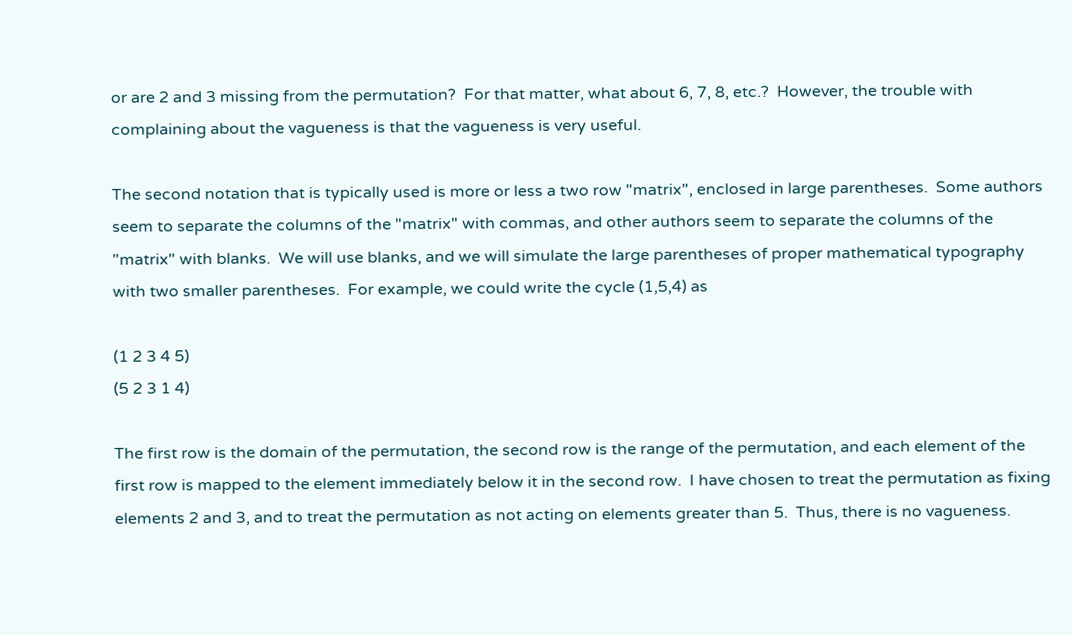or are 2 and 3 missing from the permutation?  For that matter, what about 6, 7, 8, etc.?  However, the trouble with complaining about the vagueness is that the vagueness is very useful.

The second notation that is typically used is more or less a two row "matrix", enclosed in large parentheses.  Some authors seem to separate the columns of the "matrix" with commas, and other authors seem to separate the columns of the "matrix" with blanks.  We will use blanks, and we will simulate the large parentheses of proper mathematical typography with two smaller parentheses.  For example, we could write the cycle (1,5,4) as

(1 2 3 4 5)
(5 2 3 1 4)

The first row is the domain of the permutation, the second row is the range of the permutation, and each element of the first row is mapped to the element immediately below it in the second row.  I have chosen to treat the permutation as fixing elements 2 and 3, and to treat the permutation as not acting on elements greater than 5.  Thus, there is no vagueness.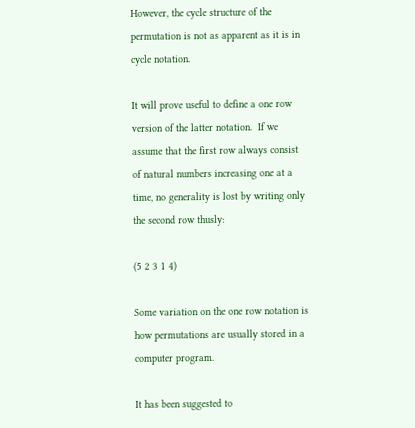However, the cycle structure of the permutation is not as apparent as it is in cycle notation.

It will prove useful to define a one row version of the latter notation.  If we assume that the first row always consist of natural numbers increasing one at a time, no generality is lost by writing only the second row thusly:

(5 2 3 1 4)

Some variation on the one row notation is how permutations are usually stored in a computer program.

It has been suggested to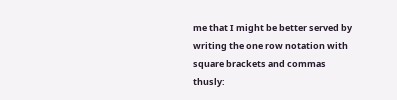me that I might be better served by writing the one row notation with square brackets and commas thusly: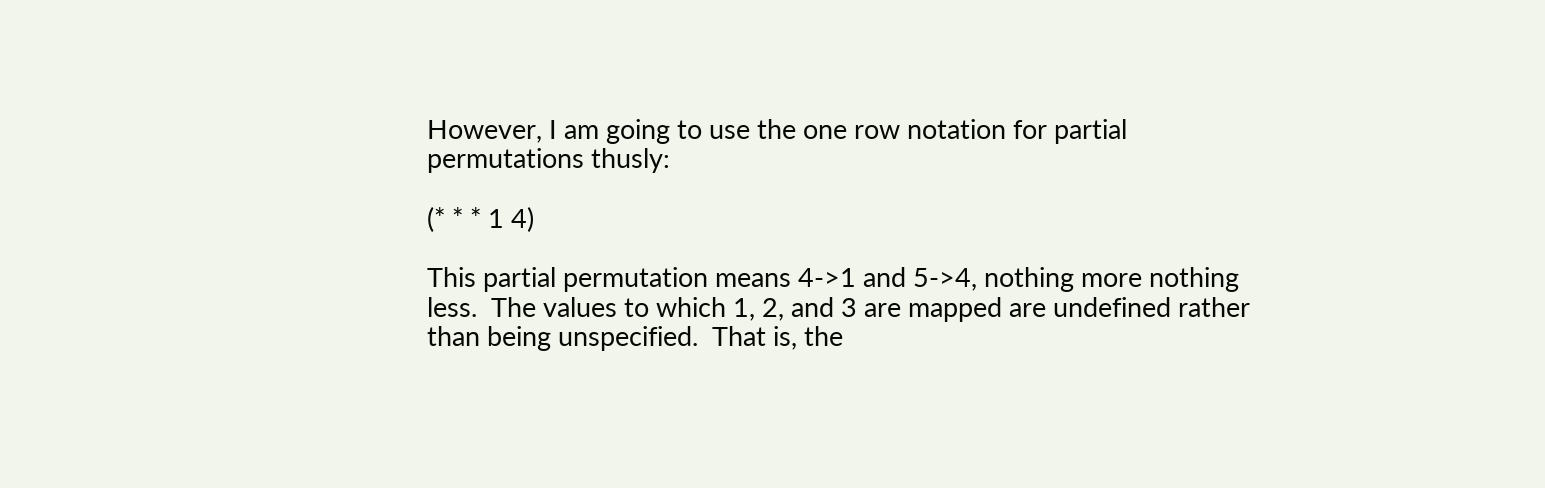However, I am going to use the one row notation for partial permutations thusly:

(* * * 1 4)

This partial permutation means 4->1 and 5->4, nothing more nothing less.  The values to which 1, 2, and 3 are mapped are undefined rather than being unspecified.  That is, the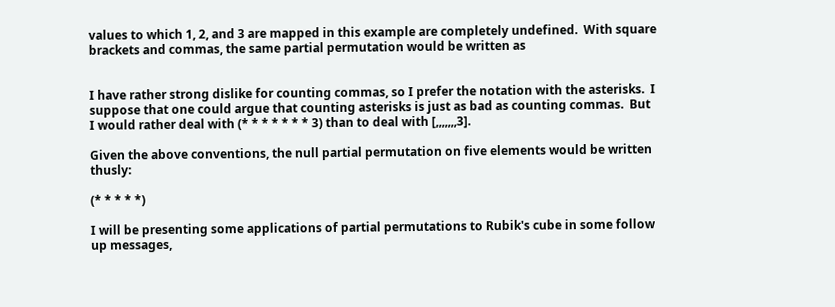values to which 1, 2, and 3 are mapped in this example are completely undefined.  With square brackets and commas, the same partial permutation would be written as


I have rather strong dislike for counting commas, so I prefer the notation with the asterisks.  I suppose that one could argue that counting asterisks is just as bad as counting commas.  But I would rather deal with (* * * * * * * 3) than to deal with [,,,,,,,3].

Given the above conventions, the null partial permutation on five elements would be written thusly:

(* * * * *)

I will be presenting some applications of partial permutations to Rubik's cube in some follow up messages,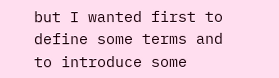but I wanted first to define some terms and to introduce some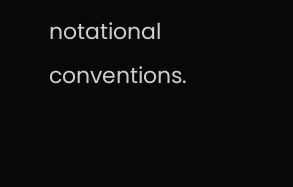notational conventions.